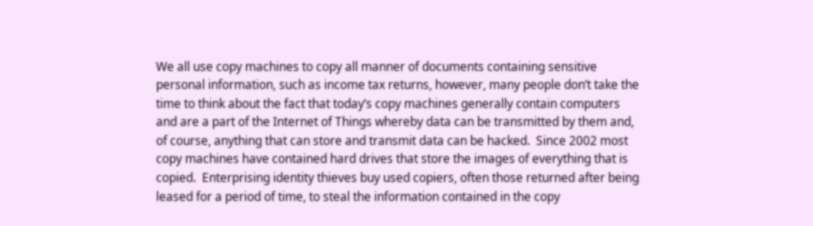We all use copy machines to copy all manner of documents containing sensitive personal information, such as income tax returns, however, many people don’t take the time to think about the fact that today’s copy machines generally contain computers and are a part of the Internet of Things whereby data can be transmitted by them and, of course, anything that can store and transmit data can be hacked.  Since 2002 most copy machines have contained hard drives that store the images of everything that is copied.  Enterprising identity thieves buy used copiers, often those returned after being leased for a period of time, to steal the information contained in the copy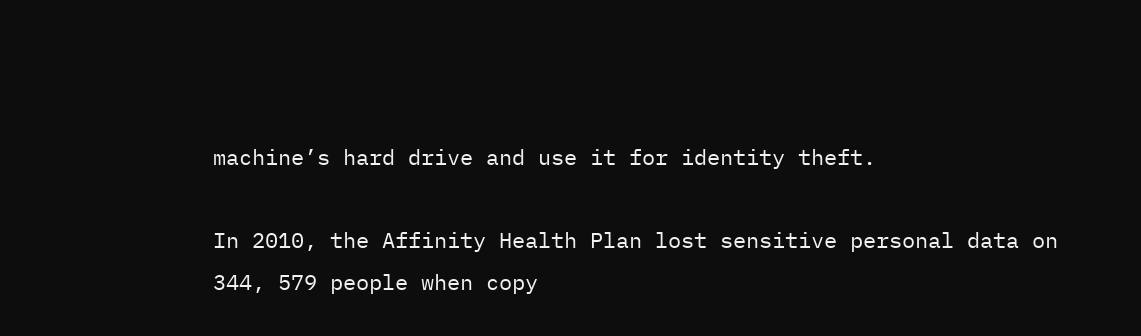machine’s hard drive and use it for identity theft.

In 2010, the Affinity Health Plan lost sensitive personal data on 344, 579 people when copy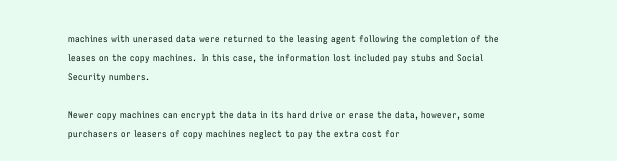machines with unerased data were returned to the leasing agent following the completion of the leases on the copy machines.  In this case, the information lost included pay stubs and Social Security numbers.

Newer copy machines can encrypt the data in its hard drive or erase the data, however, some purchasers or leasers of copy machines neglect to pay the extra cost for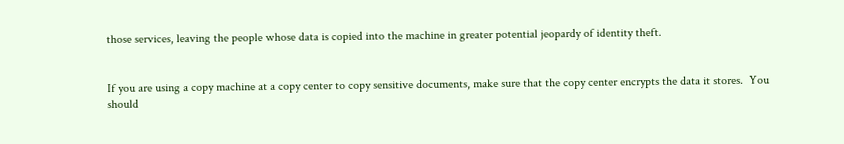those services, leaving the people whose data is copied into the machine in greater potential jeopardy of identity theft.


If you are using a copy machine at a copy center to copy sensitive documents, make sure that the copy center encrypts the data it stores.  You should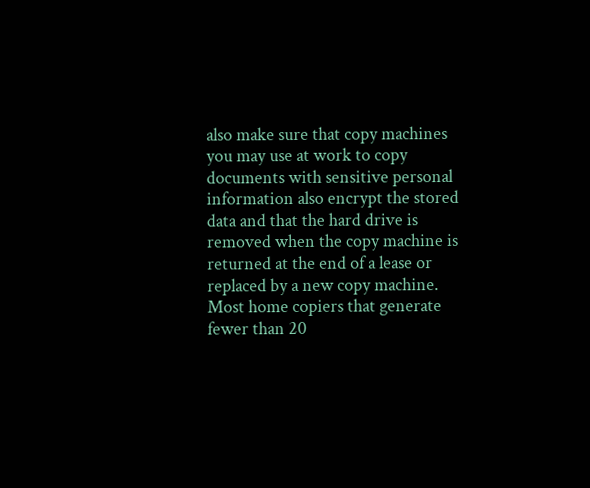also make sure that copy machines you may use at work to copy documents with sensitive personal information also encrypt the stored data and that the hard drive is removed when the copy machine is returned at the end of a lease or replaced by a new copy machine.  Most home copiers that generate fewer than 20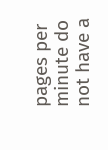pages per minute do not have a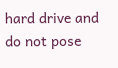hard drive and do not pose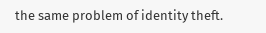the same problem of identity theft.